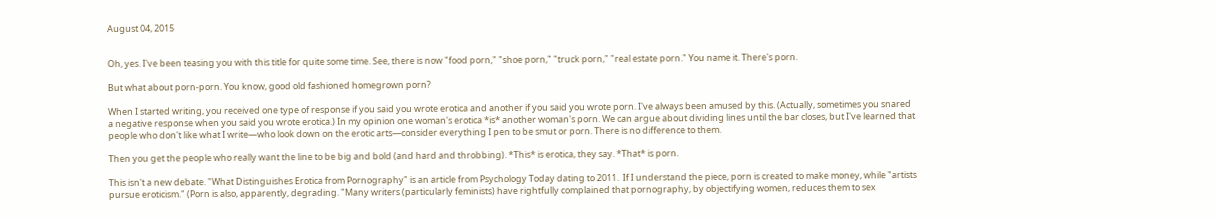August 04, 2015


Oh, yes. I've been teasing you with this title for quite some time. See, there is now "food porn," "shoe porn," "truck porn," "real estate porn." You name it. There's porn.

But what about porn-porn. You know, good old fashioned homegrown porn?

When I started writing, you received one type of response if you said you wrote erotica and another if you said you wrote porn. I've always been amused by this. (Actually, sometimes you snared a negative response when you said you wrote erotica.) In my opinion one woman's erotica *is* another woman's porn. We can argue about dividing lines until the bar closes, but I've learned that people who don't like what I write—who look down on the erotic arts—consider everything I pen to be smut or porn. There is no difference to them.

Then you get the people who really want the line to be big and bold (and hard and throbbing). *This* is erotica, they say. *That* is porn.

This isn't a new debate. "What Distinguishes Erotica from Pornography" is an article from Psychology Today dating to 2011.  If I understand the piece, porn is created to make money, while "artists pursue eroticism." (Porn is also, apparently, degrading. "Many writers (particularly feminists) have rightfully complained that pornography, by objectifying women, reduces them to sex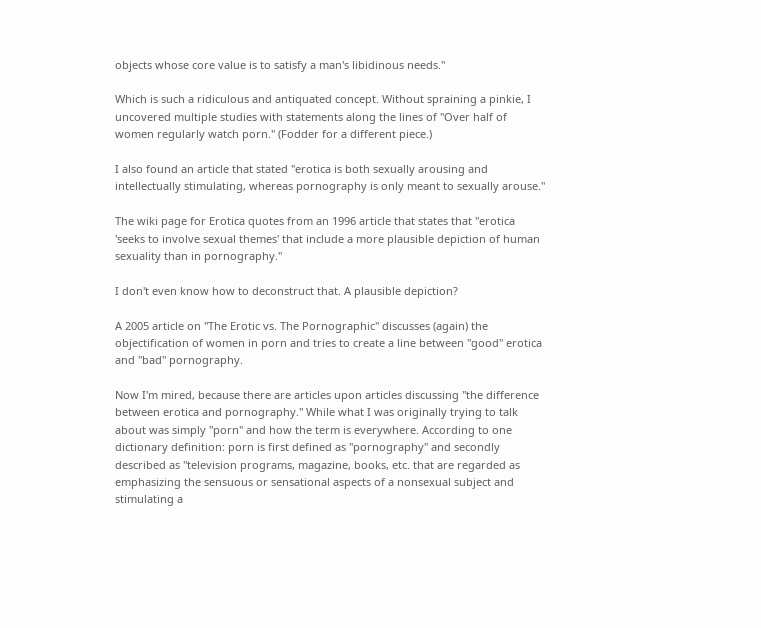objects whose core value is to satisfy a man's libidinous needs."

Which is such a ridiculous and antiquated concept. Without spraining a pinkie, I uncovered multiple studies with statements along the lines of "Over half of women regularly watch porn." (Fodder for a different piece.)

I also found an article that stated "erotica is both sexually arousing and intellectually stimulating, whereas pornography is only meant to sexually arouse."

The wiki page for Erotica quotes from an 1996 article that states that "erotica 'seeks to involve sexual themes' that include a more plausible depiction of human sexuality than in pornography."

I don't even know how to deconstruct that. A plausible depiction?

A 2005 article on "The Erotic vs. The Pornographic" discusses (again) the objectification of women in porn and tries to create a line between "good" erotica and "bad" pornography.

Now I'm mired, because there are articles upon articles discussing "the difference between erotica and pornography." While what I was originally trying to talk about was simply "porn" and how the term is everywhere. According to one dictionary definition: porn is first defined as "pornography" and secondly described as "television programs, magazine, books, etc. that are regarded as emphasizing the sensuous or sensational aspects of a nonsexual subject and stimulating a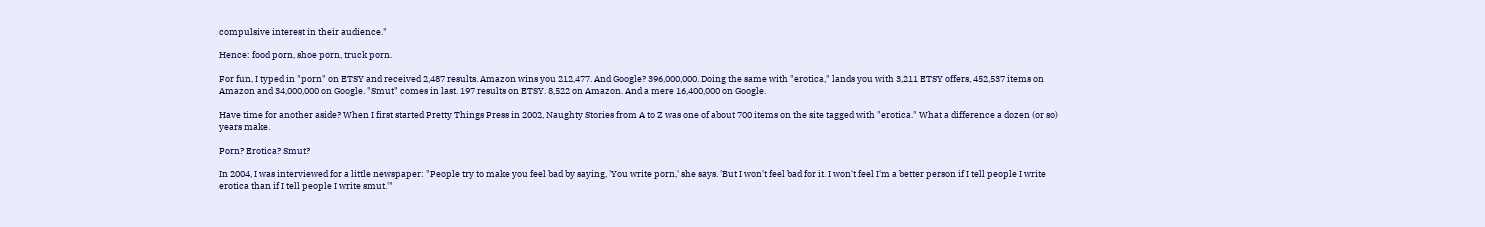compulsive interest in their audience."

Hence: food porn, shoe porn, truck porn.

For fun, I typed in "porn" on ETSY and received 2,487 results. Amazon wins you 212,477. And Google? 396,000,000. Doing the same with "erotica," lands you with 3,211 ETSY offers, 452,537 items on Amazon and 34,000,000 on Google. "Smut" comes in last. 197 results on ETSY. 8,522 on Amazon. And a mere 16,400,000 on Google.

Have time for another aside? When I first started Pretty Things Press in 2002, Naughty Stories from A to Z was one of about 700 items on the site tagged with "erotica." What a difference a dozen (or so) years make.

Porn? Erotica? Smut?

In 2004, I was interviewed for a little newspaper: "People try to make you feel bad by saying, 'You write porn,' she says. 'But I won't feel bad for it. I won't feel I'm a better person if I tell people I write erotica than if I tell people I write smut.'"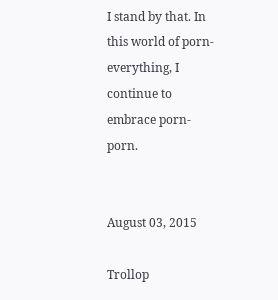I stand by that. In this world of porn-everything, I continue to embrace porn-porn.


August 03, 2015

Trollop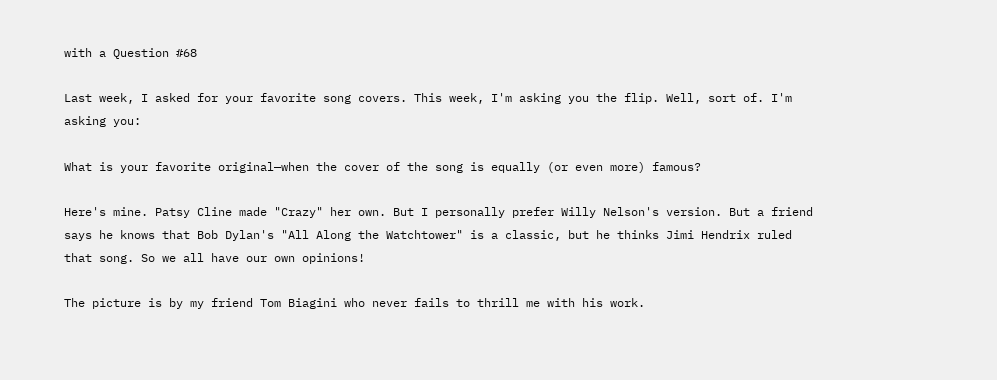with a Question #68

Last week, I asked for your favorite song covers. This week, I'm asking you the flip. Well, sort of. I'm asking you:

What is your favorite original—when the cover of the song is equally (or even more) famous?

Here's mine. Patsy Cline made "Crazy" her own. But I personally prefer Willy Nelson's version. But a friend says he knows that Bob Dylan's "All Along the Watchtower" is a classic, but he thinks Jimi Hendrix ruled that song. So we all have our own opinions!

The picture is by my friend Tom Biagini who never fails to thrill me with his work.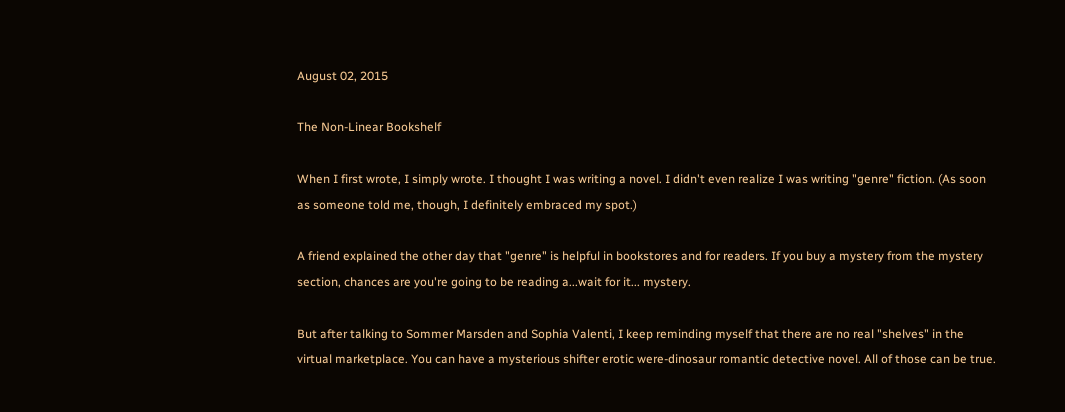August 02, 2015

The Non-Linear Bookshelf

When I first wrote, I simply wrote. I thought I was writing a novel. I didn't even realize I was writing "genre" fiction. (As soon as someone told me, though, I definitely embraced my spot.)

A friend explained the other day that "genre" is helpful in bookstores and for readers. If you buy a mystery from the mystery section, chances are you're going to be reading a...wait for it... mystery.

But after talking to Sommer Marsden and Sophia Valenti, I keep reminding myself that there are no real "shelves" in the virtual marketplace. You can have a mysterious shifter erotic were-dinosaur romantic detective novel. All of those can be true.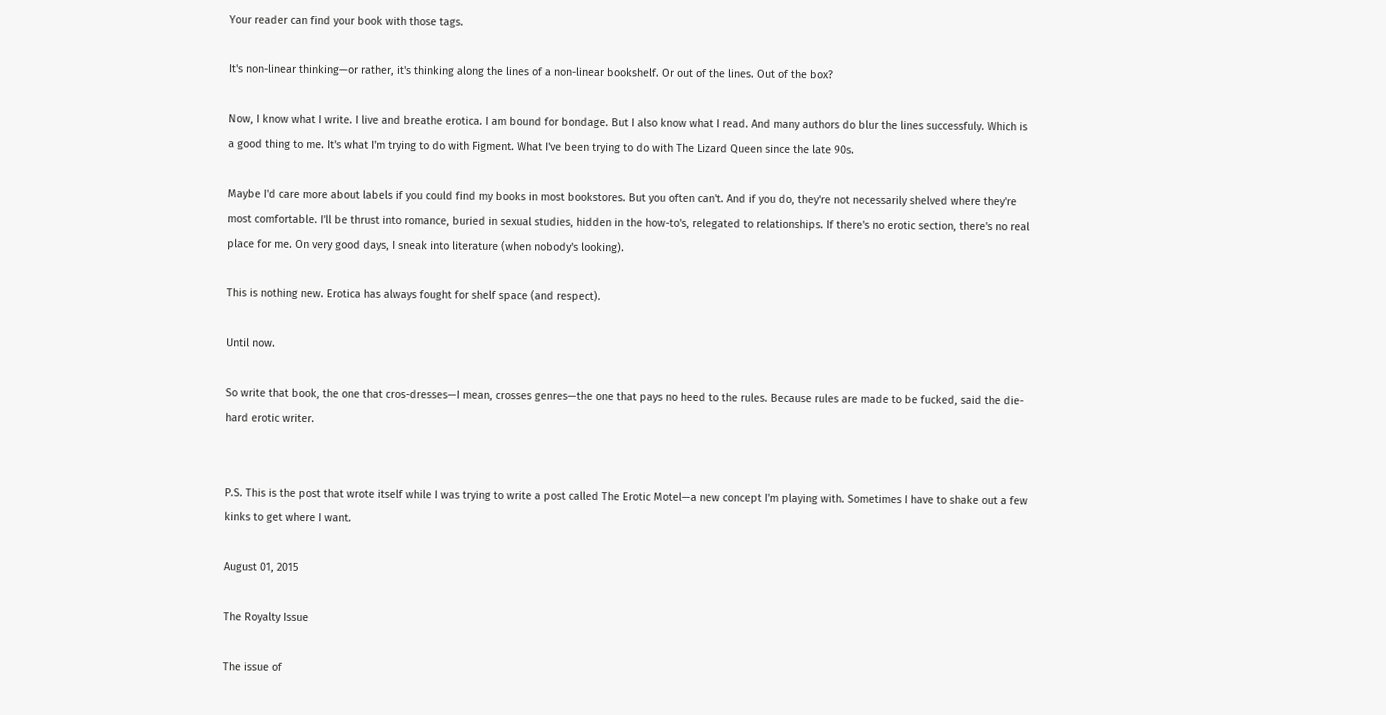Your reader can find your book with those tags.

It's non-linear thinking—or rather, it's thinking along the lines of a non-linear bookshelf. Or out of the lines. Out of the box?

Now, I know what I write. I live and breathe erotica. I am bound for bondage. But I also know what I read. And many authors do blur the lines successfuly. Which is a good thing to me. It's what I'm trying to do with Figment. What I've been trying to do with The Lizard Queen since the late 90s.

Maybe I'd care more about labels if you could find my books in most bookstores. But you often can't. And if you do, they're not necessarily shelved where they're most comfortable. I'll be thrust into romance, buried in sexual studies, hidden in the how-to's, relegated to relationships. If there's no erotic section, there's no real place for me. On very good days, I sneak into literature (when nobody's looking).

This is nothing new. Erotica has always fought for shelf space (and respect).

Until now.

So write that book, the one that cros-dresses—I mean, crosses genres—the one that pays no heed to the rules. Because rules are made to be fucked, said the die-hard erotic writer.


P.S. This is the post that wrote itself while I was trying to write a post called The Erotic Motel—a new concept I'm playing with. Sometimes I have to shake out a few kinks to get where I want.

August 01, 2015

The Royalty Issue

The issue of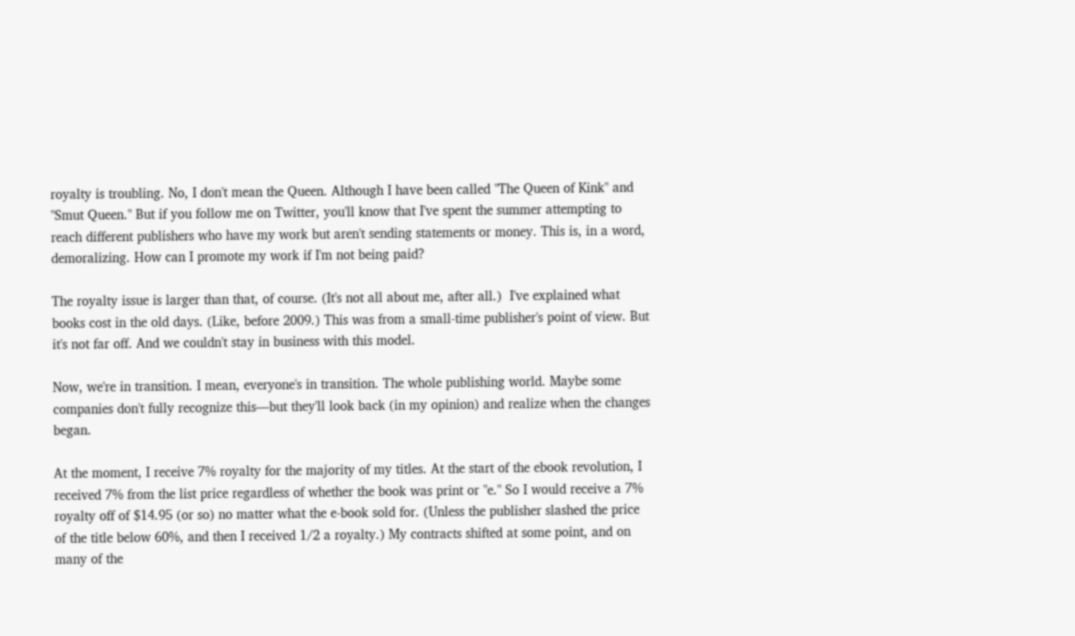royalty is troubling. No, I don't mean the Queen. Although I have been called "The Queen of Kink" and "Smut Queen." But if you follow me on Twitter, you'll know that I've spent the summer attempting to reach different publishers who have my work but aren't sending statements or money. This is, in a word, demoralizing. How can I promote my work if I'm not being paid?

The royalty issue is larger than that, of course. (It's not all about me, after all.)  I've explained what books cost in the old days. (Like, before 2009.) This was from a small-time publisher's point of view. But it's not far off. And we couldn't stay in business with this model.

Now, we're in transition. I mean, everyone's in transition. The whole publishing world. Maybe some companies don't fully recognize this—but they'll look back (in my opinion) and realize when the changes began.

At the moment, I receive 7% royalty for the majority of my titles. At the start of the ebook revolution, I received 7% from the list price regardless of whether the book was print or "e." So I would receive a 7% royalty off of $14.95 (or so) no matter what the e-book sold for. (Unless the publisher slashed the price of the title below 60%, and then I received 1/2 a royalty.) My contracts shifted at some point, and on many of the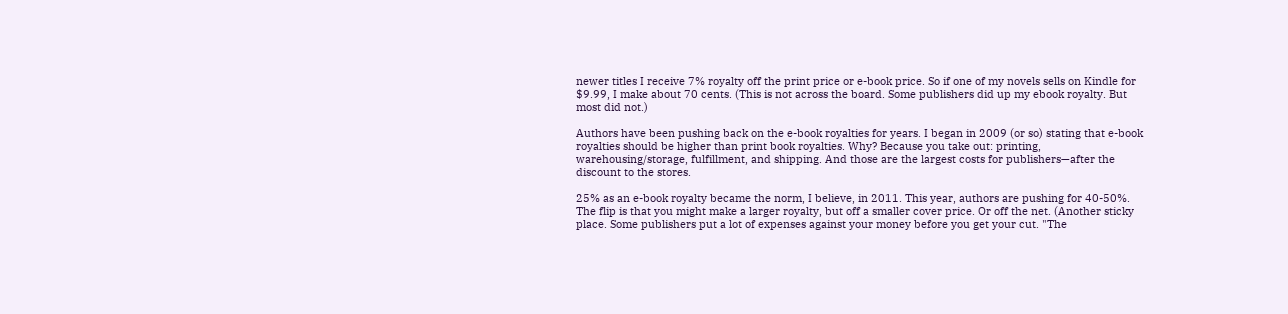newer titles I receive 7% royalty off the print price or e-book price. So if one of my novels sells on Kindle for $9.99, I make about 70 cents. (This is not across the board. Some publishers did up my ebook royalty. But most did not.)

Authors have been pushing back on the e-book royalties for years. I began in 2009 (or so) stating that e-book royalties should be higher than print book royalties. Why? Because you take out: printing, warehousing/storage, fulfillment, and shipping. And those are the largest costs for publishers—after the discount to the stores.

25% as an e-book royalty became the norm, I believe, in 2011. This year, authors are pushing for 40-50%. The flip is that you might make a larger royalty, but off a smaller cover price. Or off the net. (Another sticky place. Some publishers put a lot of expenses against your money before you get your cut. "The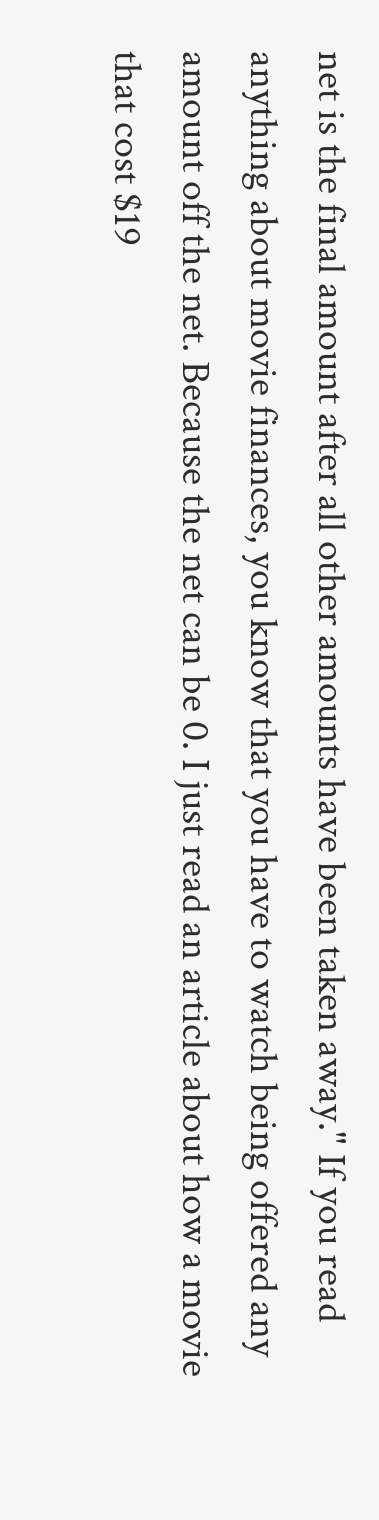net is the final amount after all other amounts have been taken away." If you read anything about movie finances, you know that you have to watch being offered any amount off the net. Because the net can be 0. I just read an article about how a movie that cost $19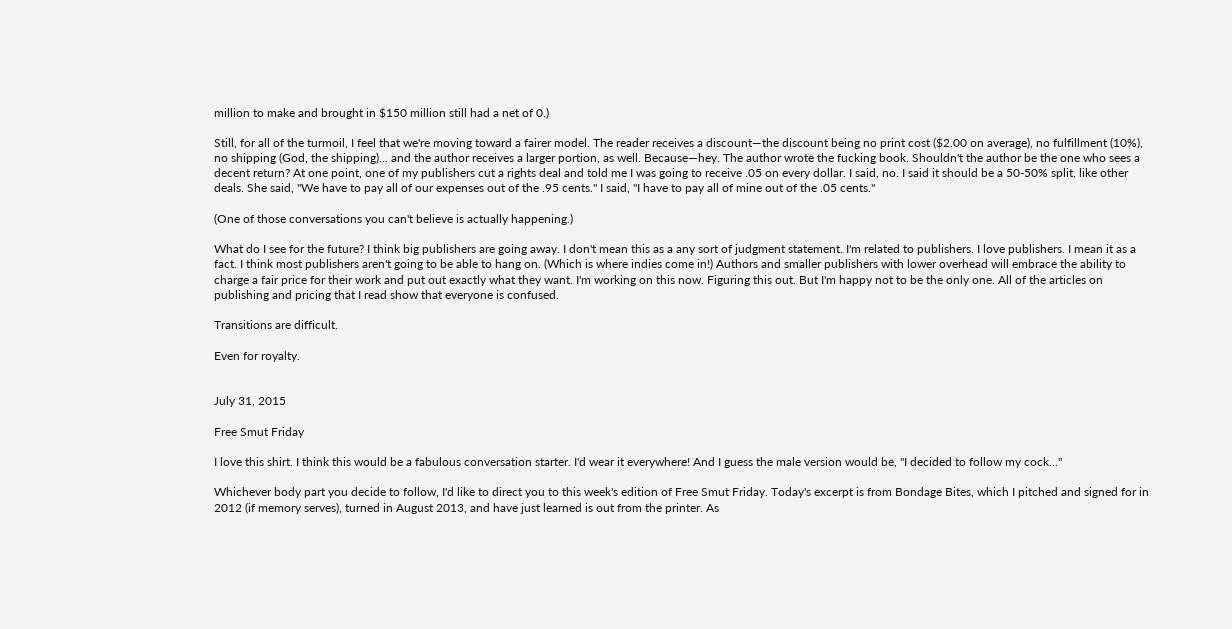million to make and brought in $150 million still had a net of 0.)

Still, for all of the turmoil, I feel that we're moving toward a fairer model. The reader receives a discount—the discount being no print cost ($2.00 on average), no fulfillment (10%), no shipping (God, the shipping)... and the author receives a larger portion, as well. Because—hey. The author wrote the fucking book. Shouldn't the author be the one who sees a decent return? At one point, one of my publishers cut a rights deal and told me I was going to receive .05 on every dollar. I said, no. I said it should be a 50-50% split, like other deals. She said, "We have to pay all of our expenses out of the .95 cents." I said, "I have to pay all of mine out of the .05 cents."

(One of those conversations you can't believe is actually happening.)

What do I see for the future? I think big publishers are going away. I don't mean this as a any sort of judgment statement. I'm related to publishers. I love publishers. I mean it as a fact. I think most publishers aren't going to be able to hang on. (Which is where indies come in!) Authors and smaller publishers with lower overhead will embrace the ability to charge a fair price for their work and put out exactly what they want. I'm working on this now. Figuring this out. But I'm happy not to be the only one. All of the articles on publishing and pricing that I read show that everyone is confused.

Transitions are difficult.

Even for royalty.


July 31, 2015

Free Smut Friday

I love this shirt. I think this would be a fabulous conversation starter. I'd wear it everywhere! And I guess the male version would be, "I decided to follow my cock..."

Whichever body part you decide to follow, I'd like to direct you to this week's edition of Free Smut Friday. Today's excerpt is from Bondage Bites, which I pitched and signed for in 2012 (if memory serves), turned in August 2013, and have just learned is out from the printer. As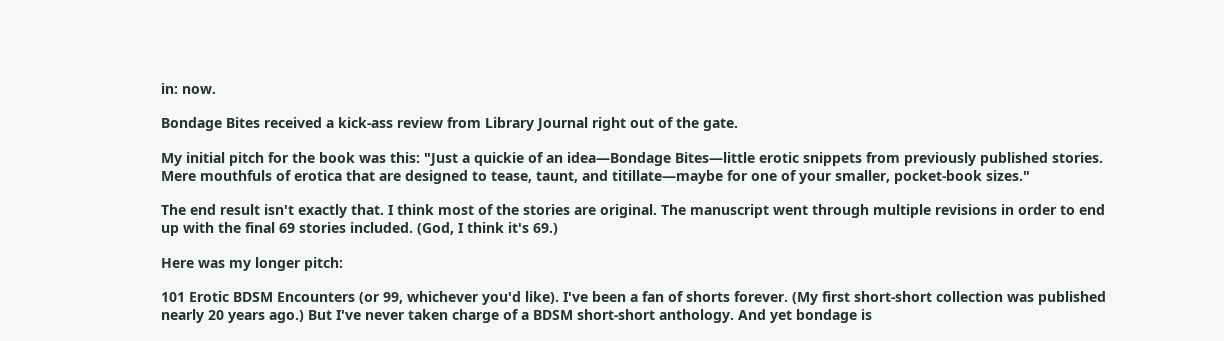in: now.

Bondage Bites received a kick-ass review from Library Journal right out of the gate.

My initial pitch for the book was this: "Just a quickie of an idea—Bondage Bites—little erotic snippets from previously published stories. Mere mouthfuls of erotica that are designed to tease, taunt, and titillate—maybe for one of your smaller, pocket-book sizes."

The end result isn't exactly that. I think most of the stories are original. The manuscript went through multiple revisions in order to end up with the final 69 stories included. (God, I think it's 69.)

Here was my longer pitch:

101 Erotic BDSM Encounters (or 99, whichever you'd like). I've been a fan of shorts forever. (My first short-short collection was published nearly 20 years ago.) But I've never taken charge of a BDSM short-short anthology. And yet bondage is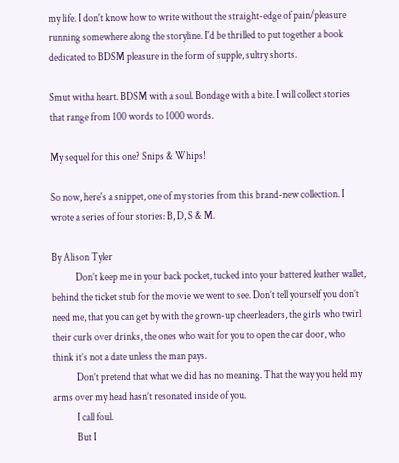my life. I don't know how to write without the straight-edge of pain/pleasure running somewhere along the storyline. I'd be thrilled to put together a book dedicated to BDSM pleasure in the form of supple, sultry shorts.

Smut witha heart. BDSM with a soul. Bondage with a bite. I will collect stories that range from 100 words to 1000 words.

My sequel for this one? Snips & Whips!

So now, here's a snippet, one of my stories from this brand-new collection. I wrote a series of four stories: B, D, S & M.

By Alison Tyler
            Don’t keep me in your back pocket, tucked into your battered leather wallet, behind the ticket stub for the movie we went to see. Don’t tell yourself you don’t need me, that you can get by with the grown-up cheerleaders, the girls who twirl their curls over drinks, the ones who wait for you to open the car door, who think it’s not a date unless the man pays.
            Don’t pretend that what we did has no meaning. That the way you held my arms over my head hasn’t resonated inside of you.
            I call foul.
            But I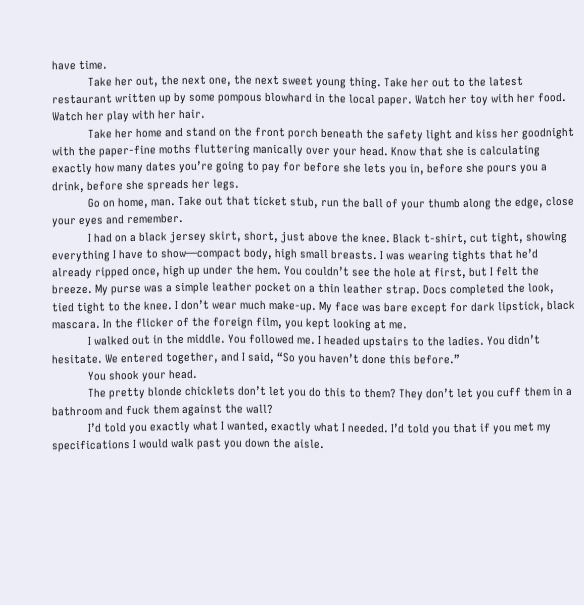have time.
            Take her out, the next one, the next sweet young thing. Take her out to the latest restaurant written up by some pompous blowhard in the local paper. Watch her toy with her food. Watch her play with her hair.
            Take her home and stand on the front porch beneath the safety light and kiss her goodnight with the paper-fine moths fluttering manically over your head. Know that she is calculating exactly how many dates you’re going to pay for before she lets you in, before she pours you a drink, before she spreads her legs.
            Go on home, man. Take out that ticket stub, run the ball of your thumb along the edge, close your eyes and remember.
            I had on a black jersey skirt, short, just above the knee. Black t-shirt, cut tight, showing everything I have to show—compact body, high small breasts. I was wearing tights that he’d already ripped once, high up under the hem. You couldn’t see the hole at first, but I felt the breeze. My purse was a simple leather pocket on a thin leather strap. Docs completed the look, tied tight to the knee. I don’t wear much make-up. My face was bare except for dark lipstick, black mascara. In the flicker of the foreign film, you kept looking at me.
            I walked out in the middle. You followed me. I headed upstairs to the ladies. You didn’t hesitate. We entered together, and I said, “So you haven’t done this before.”
            You shook your head.
            The pretty blonde chicklets don’t let you do this to them? They don’t let you cuff them in a bathroom and fuck them against the wall?
            I’d told you exactly what I wanted, exactly what I needed. I’d told you that if you met my specifications I would walk past you down the aisle.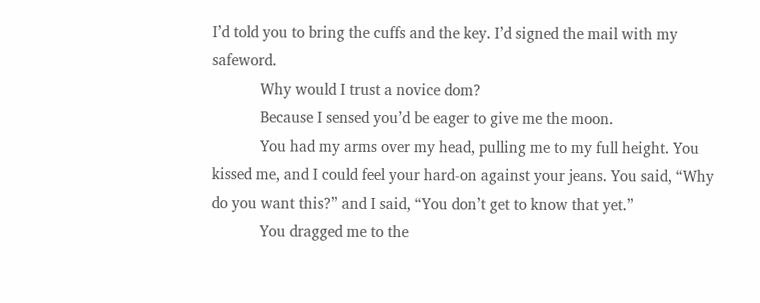I’d told you to bring the cuffs and the key. I’d signed the mail with my safeword.
            Why would I trust a novice dom?
            Because I sensed you’d be eager to give me the moon.
            You had my arms over my head, pulling me to my full height. You kissed me, and I could feel your hard-on against your jeans. You said, “Why do you want this?” and I said, “You don’t get to know that yet.”
            You dragged me to the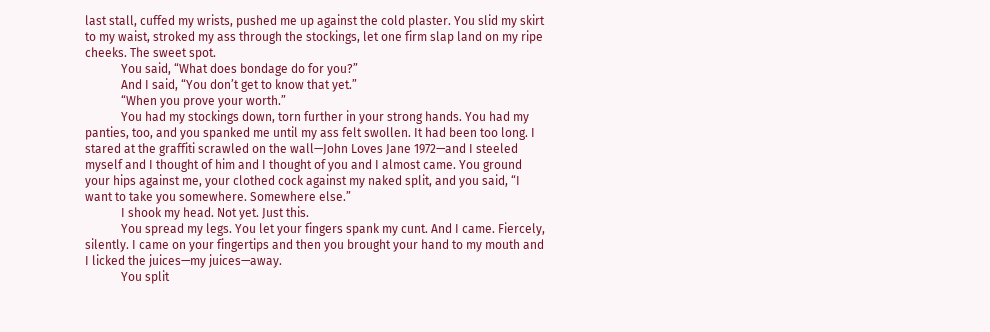last stall, cuffed my wrists, pushed me up against the cold plaster. You slid my skirt to my waist, stroked my ass through the stockings, let one firm slap land on my ripe cheeks. The sweet spot.
            You said, “What does bondage do for you?”
            And I said, “You don’t get to know that yet.”
            “When you prove your worth.”
            You had my stockings down, torn further in your strong hands. You had my panties, too, and you spanked me until my ass felt swollen. It had been too long. I stared at the graffiti scrawled on the wall—John Loves Jane 1972—and I steeled myself and I thought of him and I thought of you and I almost came. You ground your hips against me, your clothed cock against my naked split, and you said, “I want to take you somewhere. Somewhere else.”
            I shook my head. Not yet. Just this.
            You spread my legs. You let your fingers spank my cunt. And I came. Fiercely, silently. I came on your fingertips and then you brought your hand to my mouth and I licked the juices—my juices—away.
            You split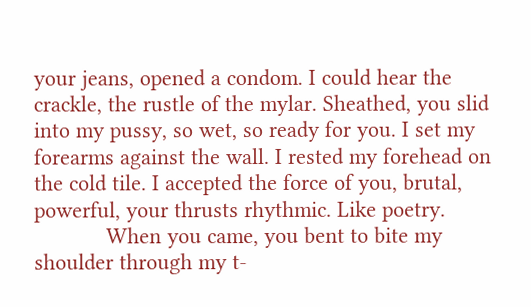your jeans, opened a condom. I could hear the crackle, the rustle of the mylar. Sheathed, you slid into my pussy, so wet, so ready for you. I set my forearms against the wall. I rested my forehead on the cold tile. I accepted the force of you, brutal, powerful, your thrusts rhythmic. Like poetry.
            When you came, you bent to bite my shoulder through my t-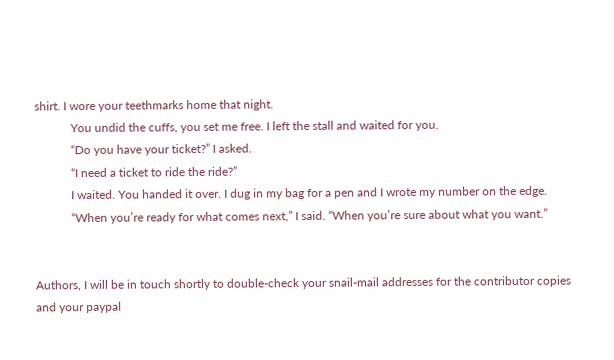shirt. I wore your teethmarks home that night.
            You undid the cuffs, you set me free. I left the stall and waited for you.
            “Do you have your ticket?” I asked.
            “I need a ticket to ride the ride?”
            I waited. You handed it over. I dug in my bag for a pen and I wrote my number on the edge.
            “When you’re ready for what comes next,” I said. “When you’re sure about what you want.”


Authors, I will be in touch shortly to double-check your snail-mail addresses for the contributor copies and your paypal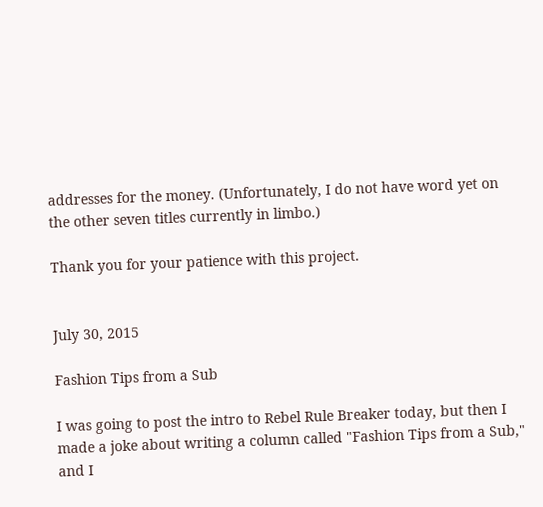addresses for the money. (Unfortunately, I do not have word yet on the other seven titles currently in limbo.)

Thank you for your patience with this project.


July 30, 2015

Fashion Tips from a Sub

I was going to post the intro to Rebel Rule Breaker today, but then I made a joke about writing a column called "Fashion Tips from a Sub," and I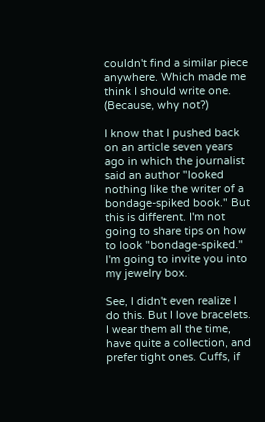couldn't find a similar piece anywhere. Which made me think I should write one. (Because, why not?)

I know that I pushed back on an article seven years ago in which the journalist said an author "looked nothing like the writer of a bondage-spiked book." But this is different. I'm not going to share tips on how to look "bondage-spiked." I'm going to invite you into my jewelry box.

See, I didn't even realize I do this. But I love bracelets. I wear them all the time, have quite a collection, and prefer tight ones. Cuffs, if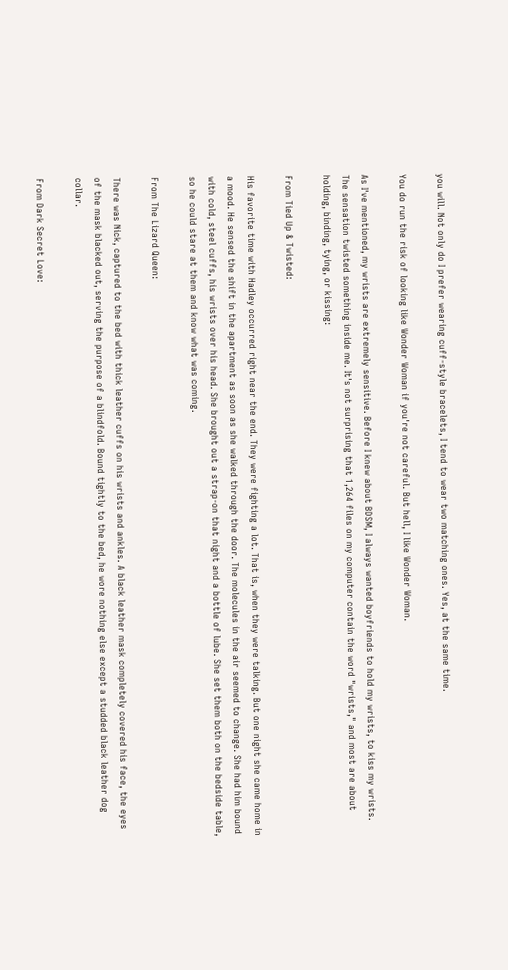you will. Not only do I prefer wearing cuff-style bracelets, I tend to wear two matching ones. Yes, at the same time.

You do run the risk of looking like Wonder Woman if you're not careful. But hell, I like Wonder Woman.

As I've mentioned, my wrists are extremely sensitive. Before I knew about BDSM, I always wanted boyfriends to hold my wrists, to kiss my wrists. The sensation twisted something inside me. It's not surprising that 1,264 files on my computer contain the word "wrists," and most are about holding, binding, tying, or kissing:

From Tied Up & Twisted:

His favorite time with Hadley occurred right near the end. They were fighting a lot. That is, when they were talking. But one night she came home in a mood. He sensed the shift in the apartment as soon as she walked through the door. The molecules in the air seemed to change. She had him bound with cold, steel cuffs, his wrists over his head. She brought out a strap-on that night and a bottle of lube. She set them both on the bedside table, so he could stare at them and know what was coming.

From The Lizard Queen:

There was Nick, captured to the bed with thick leather cuffs on his wrists and ankles. A black leather mask completely covered his face, the eyes of the mask blacked out, serving the purpose of a blindfold. Bound tightly to the bed, he wore nothing else except a studded black leather dog collar.

From Dark Secret Love: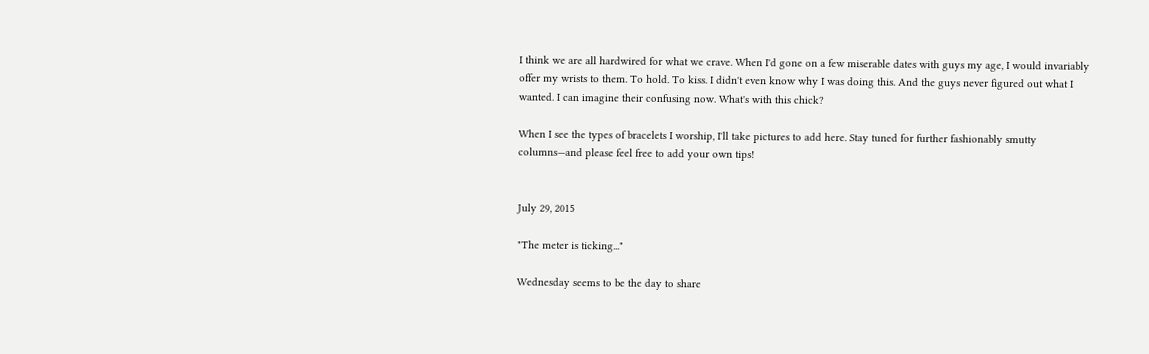I think we are all hardwired for what we crave. When I'd gone on a few miserable dates with guys my age, I would invariably offer my wrists to them. To hold. To kiss. I didn't even know why I was doing this. And the guys never figured out what I wanted. I can imagine their confusing now. What's with this chick?

When I see the types of bracelets I worship, I'll take pictures to add here. Stay tuned for further fashionably smutty columns—and please feel free to add your own tips!


July 29, 2015

"The meter is ticking..."

Wednesday seems to be the day to share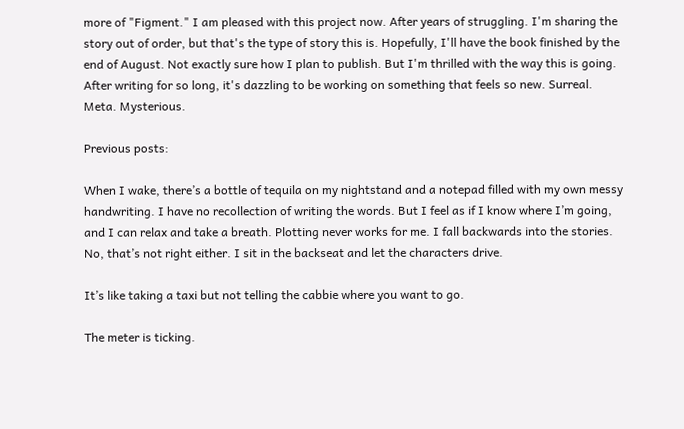more of "Figment." I am pleased with this project now. After years of struggling. I'm sharing the story out of order, but that's the type of story this is. Hopefully, I'll have the book finished by the end of August. Not exactly sure how I plan to publish. But I'm thrilled with the way this is going. After writing for so long, it's dazzling to be working on something that feels so new. Surreal. Meta. Mysterious.

Previous posts:

When I wake, there’s a bottle of tequila on my nightstand and a notepad filled with my own messy handwriting. I have no recollection of writing the words. But I feel as if I know where I’m going, and I can relax and take a breath. Plotting never works for me. I fall backwards into the stories. No, that’s not right either. I sit in the backseat and let the characters drive.

It’s like taking a taxi but not telling the cabbie where you want to go.

The meter is ticking.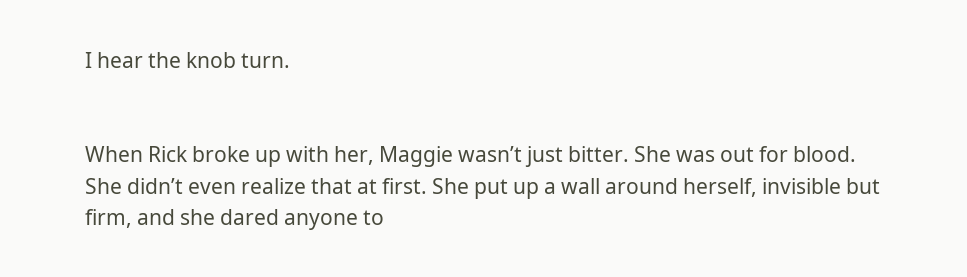I hear the knob turn.


When Rick broke up with her, Maggie wasn’t just bitter. She was out for blood. She didn’t even realize that at first. She put up a wall around herself, invisible but firm, and she dared anyone to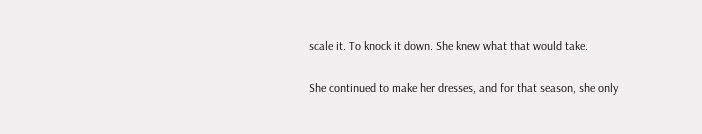scale it. To knock it down. She knew what that would take.

She continued to make her dresses, and for that season, she only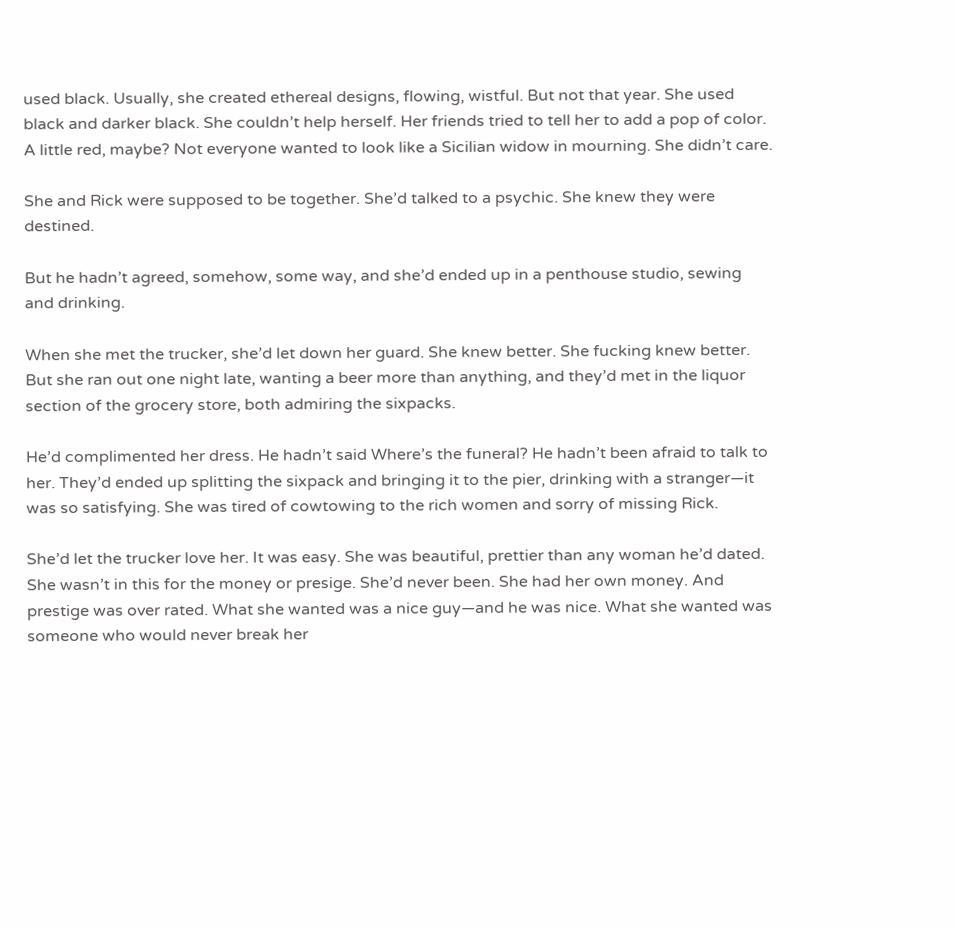used black. Usually, she created ethereal designs, flowing, wistful. But not that year. She used black and darker black. She couldn’t help herself. Her friends tried to tell her to add a pop of color. A little red, maybe? Not everyone wanted to look like a Sicilian widow in mourning. She didn’t care.

She and Rick were supposed to be together. She’d talked to a psychic. She knew they were destined.

But he hadn’t agreed, somehow, some way, and she’d ended up in a penthouse studio, sewing and drinking.

When she met the trucker, she’d let down her guard. She knew better. She fucking knew better. But she ran out one night late, wanting a beer more than anything, and they’d met in the liquor section of the grocery store, both admiring the sixpacks.

He’d complimented her dress. He hadn’t said Where’s the funeral? He hadn’t been afraid to talk to her. They’d ended up splitting the sixpack and bringing it to the pier, drinking with a stranger—it was so satisfying. She was tired of cowtowing to the rich women and sorry of missing Rick.

She’d let the trucker love her. It was easy. She was beautiful, prettier than any woman he’d dated. She wasn’t in this for the money or presige. She’d never been. She had her own money. And prestige was over rated. What she wanted was a nice guy—and he was nice. What she wanted was someone who would never break her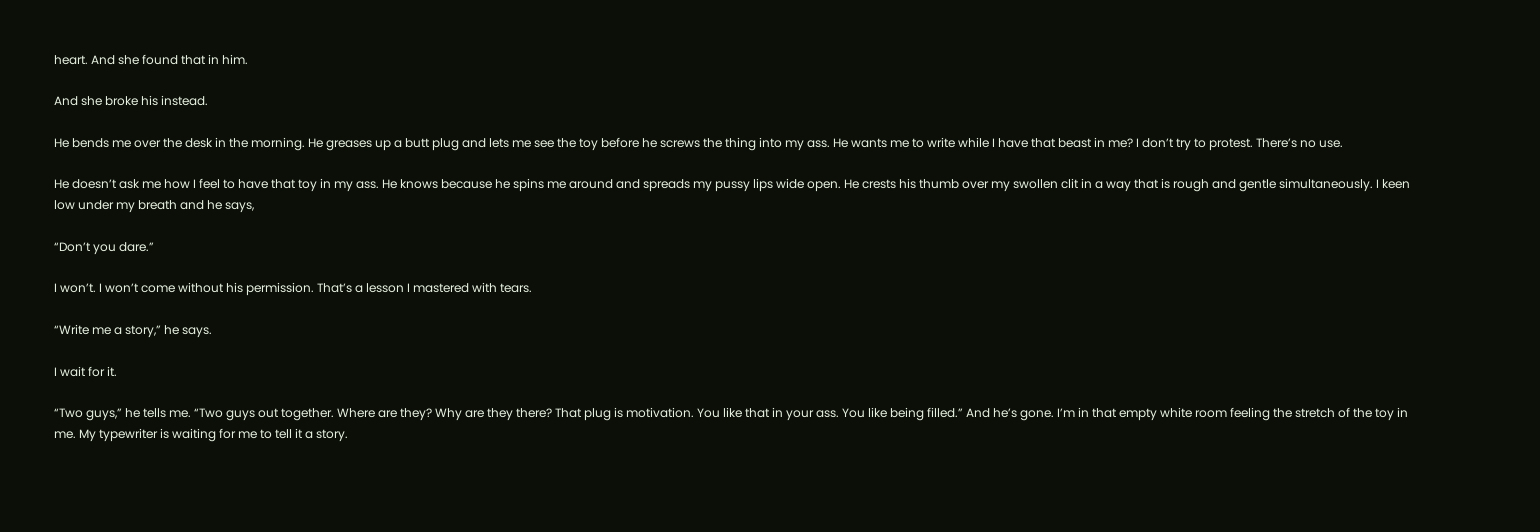heart. And she found that in him.

And she broke his instead.

He bends me over the desk in the morning. He greases up a butt plug and lets me see the toy before he screws the thing into my ass. He wants me to write while I have that beast in me? I don’t try to protest. There’s no use.

He doesn’t ask me how I feel to have that toy in my ass. He knows because he spins me around and spreads my pussy lips wide open. He crests his thumb over my swollen clit in a way that is rough and gentle simultaneously. I keen low under my breath and he says,

“Don’t you dare.”

I won’t. I won’t come without his permission. That’s a lesson I mastered with tears.

“Write me a story,” he says.

I wait for it.

“Two guys,” he tells me. “Two guys out together. Where are they? Why are they there? That plug is motivation. You like that in your ass. You like being filled.” And he’s gone. I’m in that empty white room feeling the stretch of the toy in me. My typewriter is waiting for me to tell it a story.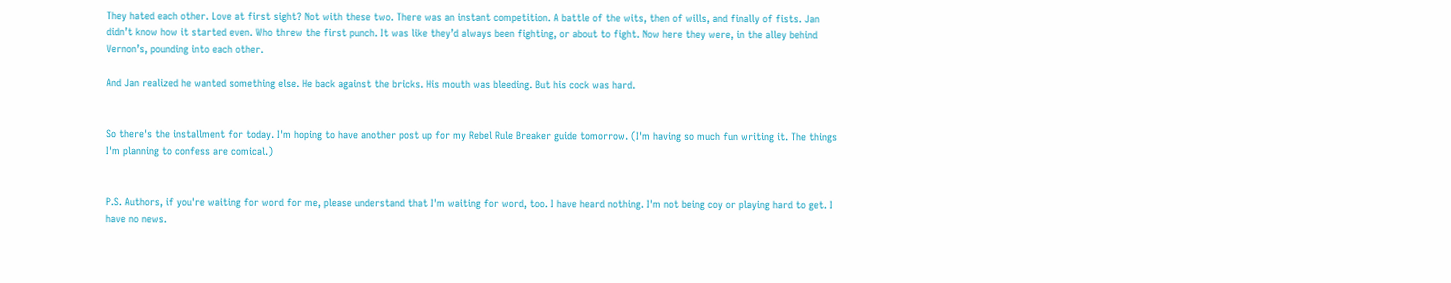They hated each other. Love at first sight? Not with these two. There was an instant competition. A battle of the wits, then of wills, and finally of fists. Jan didn’t know how it started even. Who threw the first punch. It was like they’d always been fighting, or about to fight. Now here they were, in the alley behind Vernon’s, pounding into each other.

And Jan realized he wanted something else. He back against the bricks. His mouth was bleeding. But his cock was hard.


So there's the installment for today. I'm hoping to have another post up for my Rebel Rule Breaker guide tomorrow. (I'm having so much fun writing it. The things I'm planning to confess are comical.)


P.S. Authors, if you're waiting for word for me, please understand that I'm waiting for word, too. I have heard nothing. I'm not being coy or playing hard to get. I have no news.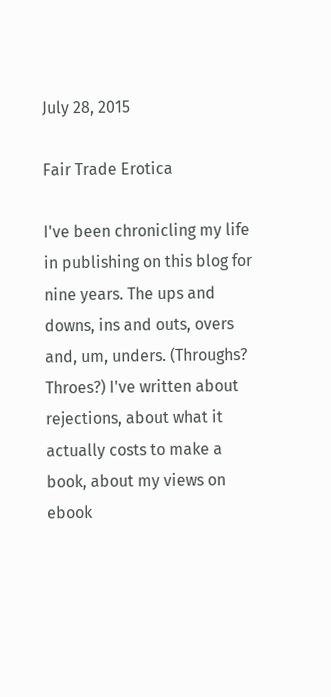July 28, 2015

Fair Trade Erotica

I've been chronicling my life in publishing on this blog for nine years. The ups and downs, ins and outs, overs and, um, unders. (Throughs? Throes?) I've written about rejections, about what it actually costs to make a book, about my views on ebook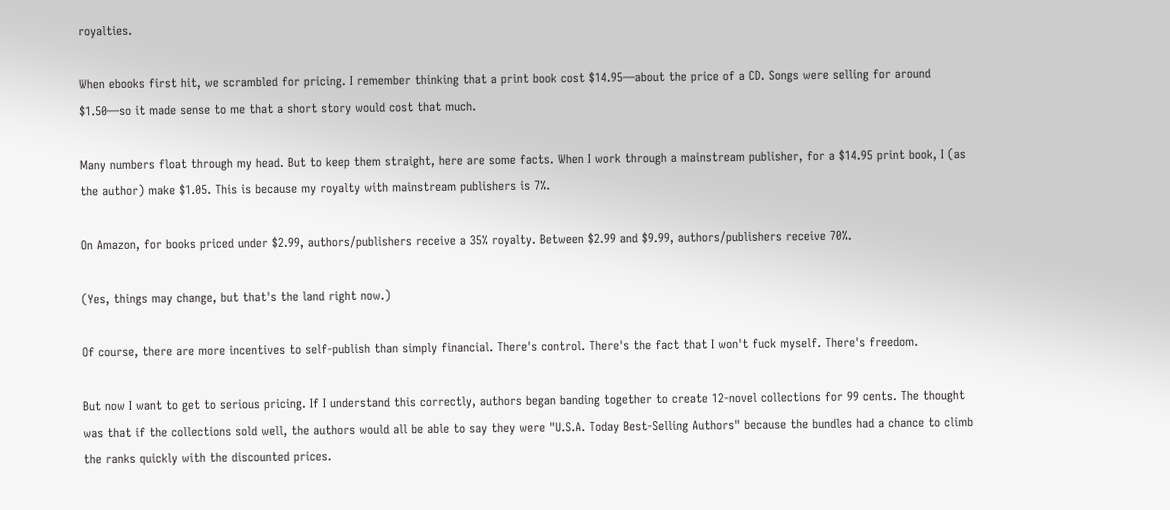royalties.

When ebooks first hit, we scrambled for pricing. I remember thinking that a print book cost $14.95—about the price of a CD. Songs were selling for around $1.50—so it made sense to me that a short story would cost that much.

Many numbers float through my head. But to keep them straight, here are some facts. When I work through a mainstream publisher, for a $14.95 print book, I (as the author) make $1.05. This is because my royalty with mainstream publishers is 7%.

On Amazon, for books priced under $2.99, authors/publishers receive a 35% royalty. Between $2.99 and $9.99, authors/publishers receive 70%.

(Yes, things may change, but that's the land right now.)

Of course, there are more incentives to self-publish than simply financial. There's control. There's the fact that I won't fuck myself. There's freedom.

But now I want to get to serious pricing. If I understand this correctly, authors began banding together to create 12-novel collections for 99 cents. The thought was that if the collections sold well, the authors would all be able to say they were "U.S.A. Today Best-Selling Authors" because the bundles had a chance to climb the ranks quickly with the discounted prices.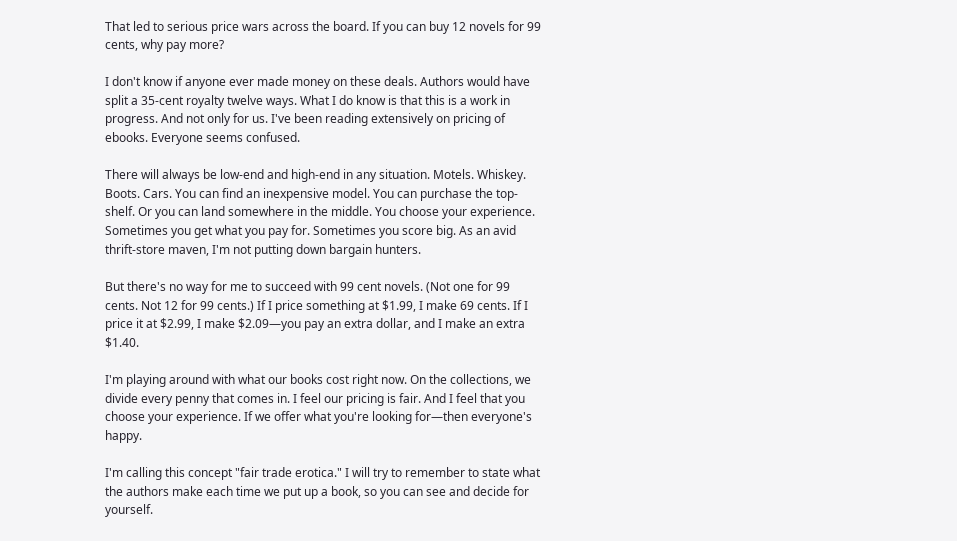That led to serious price wars across the board. If you can buy 12 novels for 99 cents, why pay more?

I don't know if anyone ever made money on these deals. Authors would have split a 35-cent royalty twelve ways. What I do know is that this is a work in progress. And not only for us. I've been reading extensively on pricing of ebooks. Everyone seems confused.

There will always be low-end and high-end in any situation. Motels. Whiskey. Boots. Cars. You can find an inexpensive model. You can purchase the top-shelf. Or you can land somewhere in the middle. You choose your experience. Sometimes you get what you pay for. Sometimes you score big. As an avid thrift-store maven, I'm not putting down bargain hunters.

But there's no way for me to succeed with 99 cent novels. (Not one for 99 cents. Not 12 for 99 cents.) If I price something at $1.99, I make 69 cents. If I price it at $2.99, I make $2.09—you pay an extra dollar, and I make an extra $1.40.

I'm playing around with what our books cost right now. On the collections, we divide every penny that comes in. I feel our pricing is fair. And I feel that you choose your experience. If we offer what you're looking for—then everyone's happy.

I'm calling this concept "fair trade erotica." I will try to remember to state what the authors make each time we put up a book, so you can see and decide for yourself.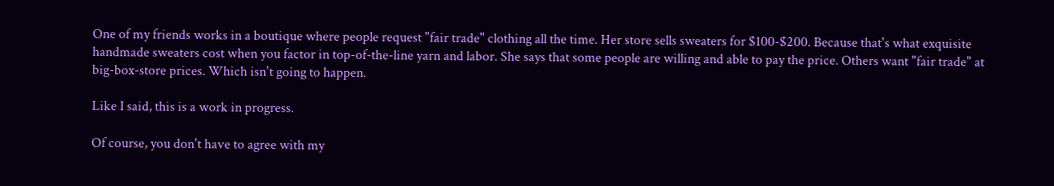One of my friends works in a boutique where people request "fair trade" clothing all the time. Her store sells sweaters for $100-$200. Because that's what exquisite handmade sweaters cost when you factor in top-of-the-line yarn and labor. She says that some people are willing and able to pay the price. Others want "fair trade" at big-box-store prices. Which isn't going to happen.

Like I said, this is a work in progress.

Of course, you don't have to agree with my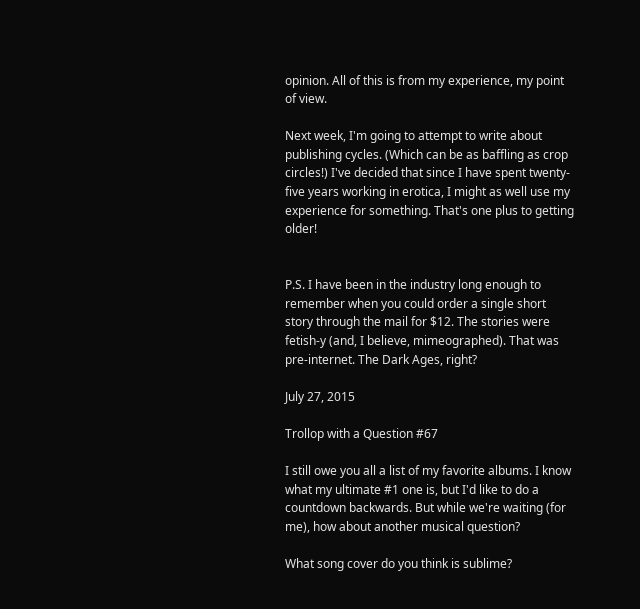opinion. All of this is from my experience, my point of view.

Next week, I'm going to attempt to write about publishing cycles. (Which can be as baffling as crop circles!) I've decided that since I have spent twenty-five years working in erotica, I might as well use my experience for something. That's one plus to getting older!


P.S. I have been in the industry long enough to remember when you could order a single short story through the mail for $12. The stories were fetish-y (and, I believe, mimeographed). That was pre-internet. The Dark Ages, right?

July 27, 2015

Trollop with a Question #67

I still owe you all a list of my favorite albums. I know what my ultimate #1 one is, but I'd like to do a countdown backwards. But while we're waiting (for me), how about another musical question?

What song cover do you think is sublime?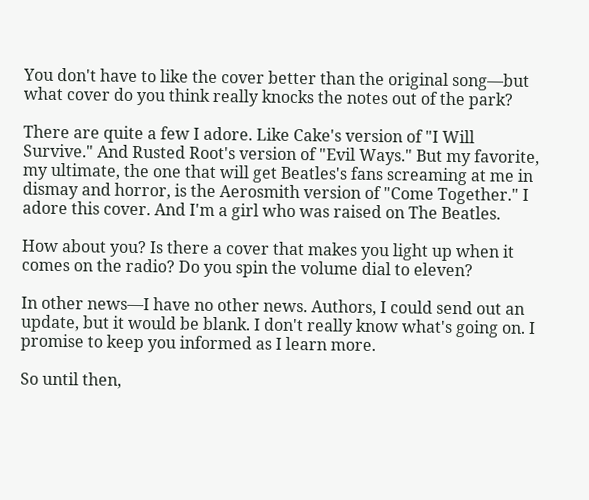You don't have to like the cover better than the original song—but what cover do you think really knocks the notes out of the park?

There are quite a few I adore. Like Cake's version of "I Will Survive." And Rusted Root's version of "Evil Ways." But my favorite, my ultimate, the one that will get Beatles's fans screaming at me in dismay and horror, is the Aerosmith version of "Come Together." I adore this cover. And I'm a girl who was raised on The Beatles.

How about you? Is there a cover that makes you light up when it comes on the radio? Do you spin the volume dial to eleven?

In other news—I have no other news. Authors, I could send out an update, but it would be blank. I don't really know what's going on. I promise to keep you informed as I learn more.

So until then,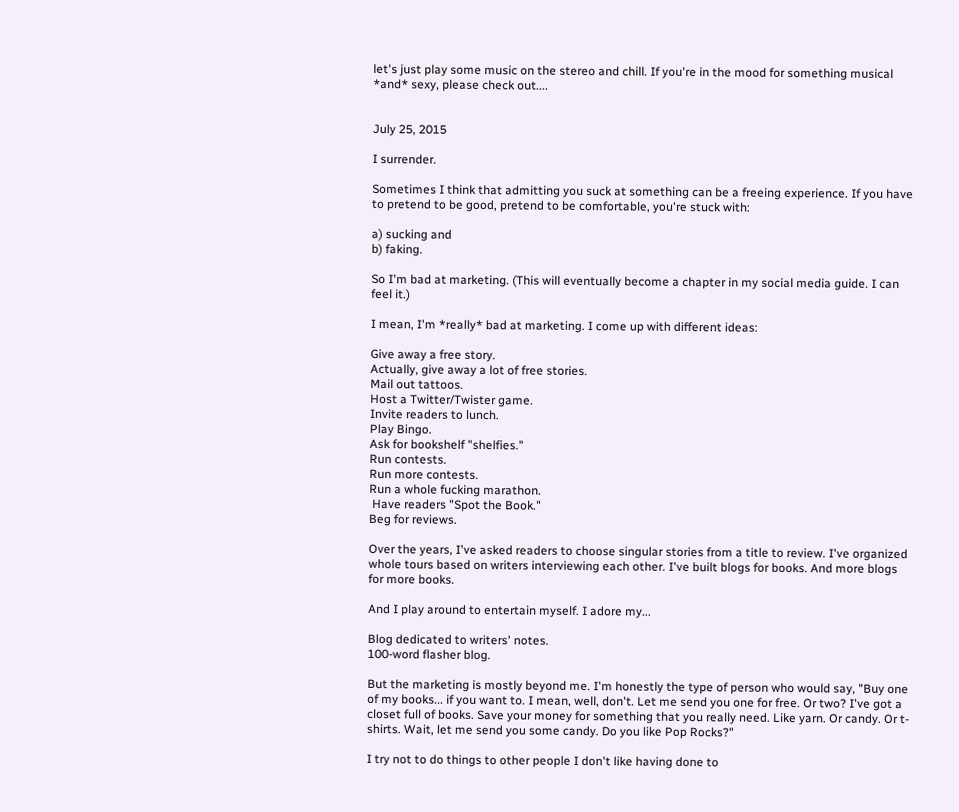let's just play some music on the stereo and chill. If you're in the mood for something musical *and* sexy, please check out....


July 25, 2015

I surrender.

Sometimes I think that admitting you suck at something can be a freeing experience. If you have to pretend to be good, pretend to be comfortable, you're stuck with:

a) sucking and
b) faking.

So I'm bad at marketing. (This will eventually become a chapter in my social media guide. I can feel it.)

I mean, I'm *really* bad at marketing. I come up with different ideas:

Give away a free story.
Actually, give away a lot of free stories.
Mail out tattoos.
Host a Twitter/Twister game.
Invite readers to lunch.
Play Bingo.
Ask for bookshelf "shelfies."
Run contests.
Run more contests.
Run a whole fucking marathon.
 Have readers "Spot the Book."
Beg for reviews.

Over the years, I've asked readers to choose singular stories from a title to review. I've organized whole tours based on writers interviewing each other. I've built blogs for books. And more blogs for more books.

And I play around to entertain myself. I adore my...

Blog dedicated to writers' notes.
100-word flasher blog.

But the marketing is mostly beyond me. I'm honestly the type of person who would say, "Buy one of my books... if you want to. I mean, well, don't. Let me send you one for free. Or two? I've got a closet full of books. Save your money for something that you really need. Like yarn. Or candy. Or t-shirts. Wait, let me send you some candy. Do you like Pop Rocks?"

I try not to do things to other people I don't like having done to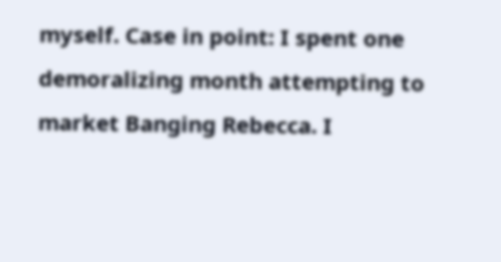myself. Case in point: I spent one demoralizing month attempting to market Banging Rebecca. I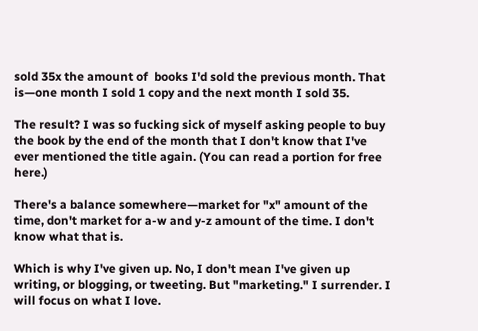sold 35x the amount of  books I'd sold the previous month. That is—one month I sold 1 copy and the next month I sold 35.

The result? I was so fucking sick of myself asking people to buy the book by the end of the month that I don't know that I've ever mentioned the title again. (You can read a portion for free here.)

There's a balance somewhere—market for "x" amount of the time, don't market for a-w and y-z amount of the time. I don't know what that is.

Which is why I've given up. No, I don't mean I've given up writing, or blogging, or tweeting. But "marketing." I surrender. I will focus on what I love.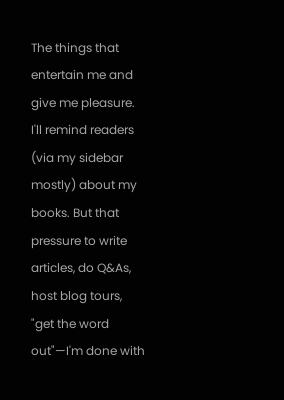The things that entertain me and give me pleasure. I'll remind readers (via my sidebar mostly) about my books. But that pressure to write articles, do Q&As, host blog tours, "get the word out"—I'm done with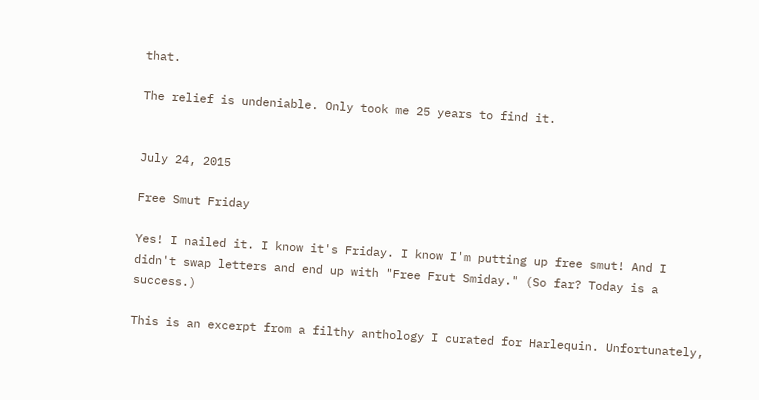that.

The relief is undeniable. Only took me 25 years to find it.


July 24, 2015

Free Smut Friday

Yes! I nailed it. I know it's Friday. I know I'm putting up free smut! And I didn't swap letters and end up with "Free Frut Smiday." (So far? Today is a success.)

This is an excerpt from a filthy anthology I curated for Harlequin. Unfortunately,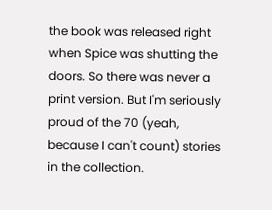the book was released right when Spice was shutting the doors. So there was never a print version. But I'm seriously proud of the 70 (yeah, because I can't count) stories in the collection.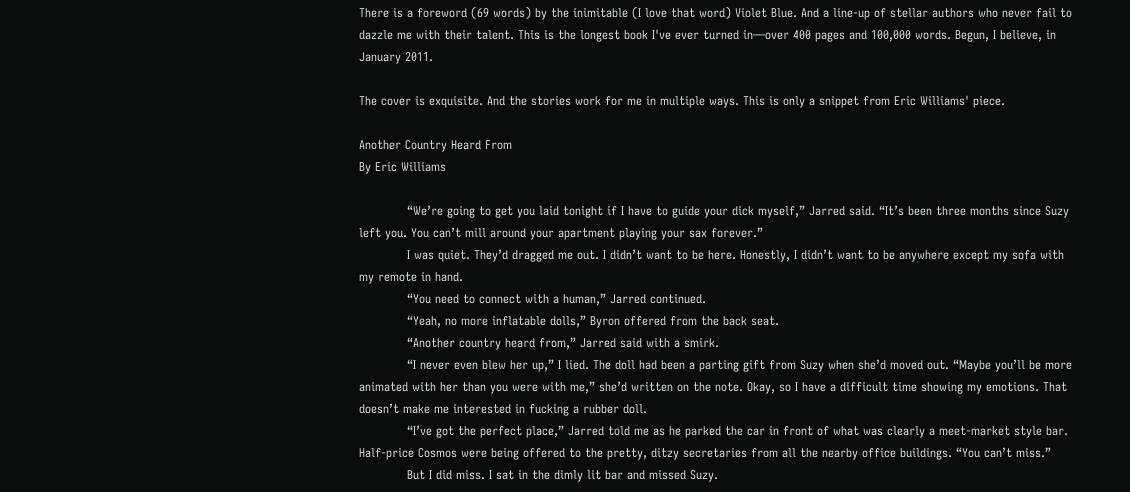There is a foreword (69 words) by the inimitable (I love that word) Violet Blue. And a line-up of stellar authors who never fail to dazzle me with their talent. This is the longest book I've ever turned in—over 400 pages and 100,000 words. Begun, I believe, in January 2011.

The cover is exquisite. And the stories work for me in multiple ways. This is only a snippet from Eric Williams' piece.

Another Country Heard From
By Eric Williams

            “We’re going to get you laid tonight if I have to guide your dick myself,” Jarred said. “It’s been three months since Suzy left you. You can’t mill around your apartment playing your sax forever.”
            I was quiet. They’d dragged me out. I didn’t want to be here. Honestly, I didn’t want to be anywhere except my sofa with my remote in hand.
            “You need to connect with a human,” Jarred continued.
            “Yeah, no more inflatable dolls,” Byron offered from the back seat.
            “Another country heard from,” Jarred said with a smirk.
            “I never even blew her up,” I lied. The doll had been a parting gift from Suzy when she’d moved out. “Maybe you’ll be more animated with her than you were with me,” she’d written on the note. Okay, so I have a difficult time showing my emotions. That doesn’t make me interested in fucking a rubber doll.
            “I’ve got the perfect place,” Jarred told me as he parked the car in front of what was clearly a meet-market style bar. Half-price Cosmos were being offered to the pretty, ditzy secretaries from all the nearby office buildings. “You can’t miss.”
            But I did miss. I sat in the dimly lit bar and missed Suzy.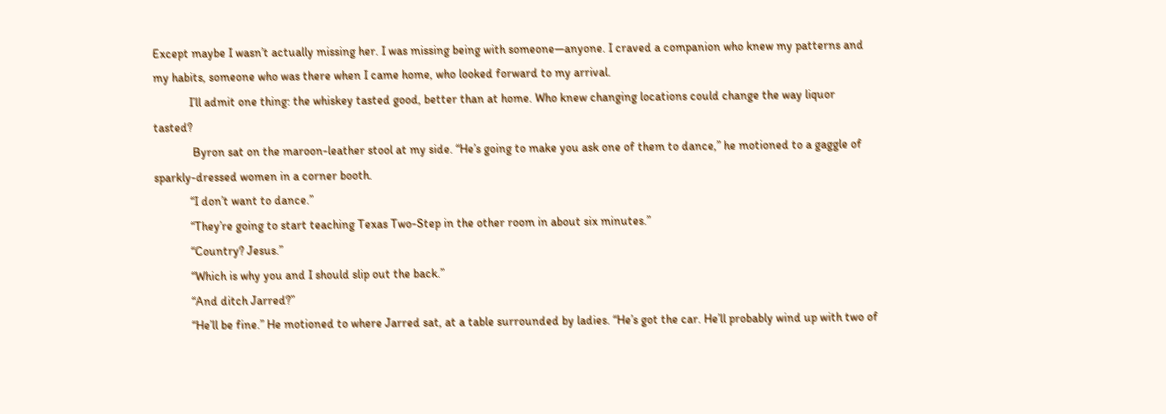Except maybe I wasn’t actually missing her. I was missing being with someone—anyone. I craved a companion who knew my patterns and my habits, someone who was there when I came home, who looked forward to my arrival.
            I’ll admit one thing: the whiskey tasted good, better than at home. Who knew changing locations could change the way liquor tasted?
             Byron sat on the maroon-leather stool at my side. “He’s going to make you ask one of them to dance,” he motioned to a gaggle of sparkly-dressed women in a corner booth.
            “I don’t want to dance.”
            “They’re going to start teaching Texas Two-Step in the other room in about six minutes.”
            “Country? Jesus.”
            “Which is why you and I should slip out the back.”
            “And ditch Jarred?”
            “He’ll be fine.” He motioned to where Jarred sat, at a table surrounded by ladies. “He’s got the car. He’ll probably wind up with two of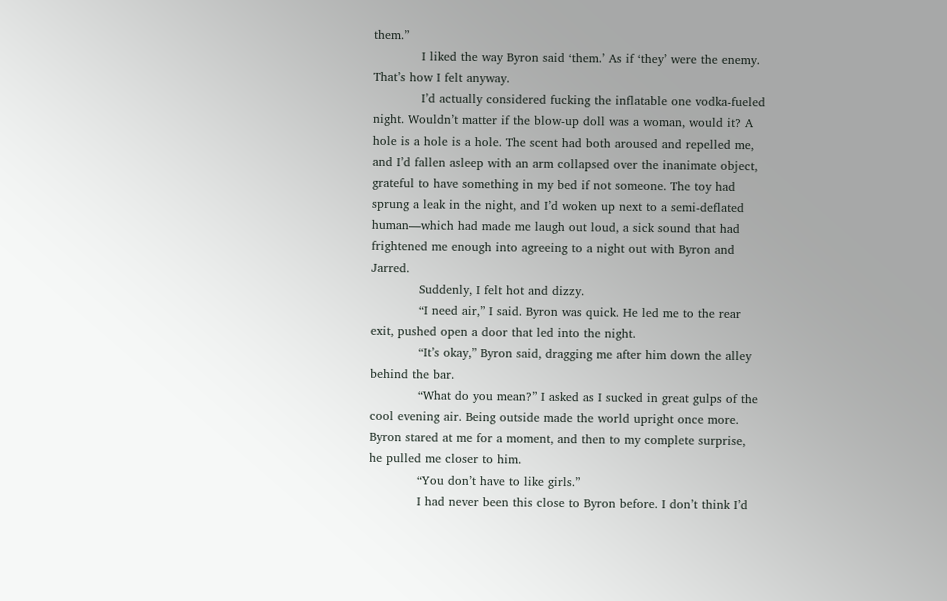them.”
            I liked the way Byron said ‘them.’ As if ‘they’ were the enemy. That’s how I felt anyway.
            I’d actually considered fucking the inflatable one vodka-fueled night. Wouldn’t matter if the blow-up doll was a woman, would it? A hole is a hole is a hole. The scent had both aroused and repelled me, and I’d fallen asleep with an arm collapsed over the inanimate object, grateful to have something in my bed if not someone. The toy had sprung a leak in the night, and I’d woken up next to a semi-deflated human—which had made me laugh out loud, a sick sound that had frightened me enough into agreeing to a night out with Byron and Jarred.
            Suddenly, I felt hot and dizzy.
            “I need air,” I said. Byron was quick. He led me to the rear exit, pushed open a door that led into the night.
            “It’s okay,” Byron said, dragging me after him down the alley behind the bar.
            “What do you mean?” I asked as I sucked in great gulps of the cool evening air. Being outside made the world upright once more. Byron stared at me for a moment, and then to my complete surprise, he pulled me closer to him.
            “You don’t have to like girls.”
            I had never been this close to Byron before. I don’t think I’d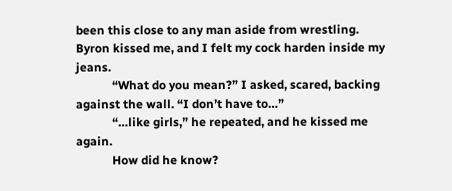been this close to any man aside from wrestling. Byron kissed me, and I felt my cock harden inside my jeans.
            “What do you mean?” I asked, scared, backing against the wall. “I don’t have to…”
            “…like girls,” he repeated, and he kissed me again.
            How did he know?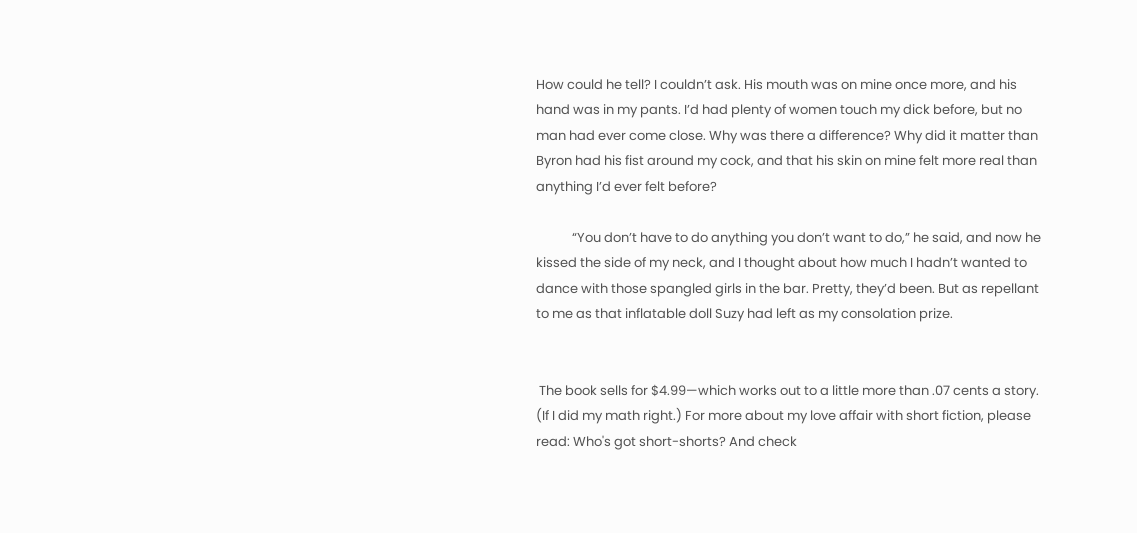How could he tell? I couldn’t ask. His mouth was on mine once more, and his hand was in my pants. I’d had plenty of women touch my dick before, but no man had ever come close. Why was there a difference? Why did it matter than Byron had his fist around my cock, and that his skin on mine felt more real than anything I’d ever felt before?

            “You don’t have to do anything you don’t want to do,” he said, and now he kissed the side of my neck, and I thought about how much I hadn’t wanted to dance with those spangled girls in the bar. Pretty, they’d been. But as repellant to me as that inflatable doll Suzy had left as my consolation prize.


 The book sells for $4.99—which works out to a little more than .07 cents a story. (If I did my math right.) For more about my love affair with short fiction, please read: Who's got short-shorts? And check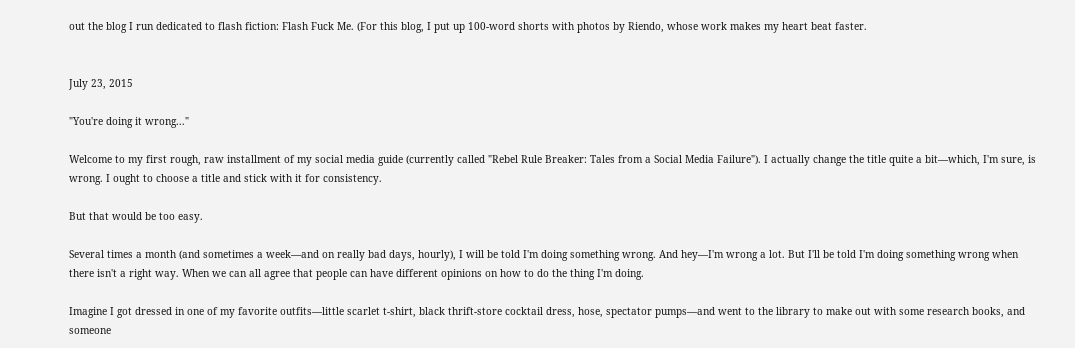out the blog I run dedicated to flash fiction: Flash Fuck Me. (For this blog, I put up 100-word shorts with photos by Riendo, whose work makes my heart beat faster.


July 23, 2015

"You're doing it wrong..."

Welcome to my first rough, raw installment of my social media guide (currently called "Rebel Rule Breaker: Tales from a Social Media Failure"). I actually change the title quite a bit—which, I'm sure, is wrong. I ought to choose a title and stick with it for consistency.

But that would be too easy.

Several times a month (and sometimes a week—and on really bad days, hourly), I will be told I'm doing something wrong. And hey—I'm wrong a lot. But I'll be told I'm doing something wrong when there isn't a right way. When we can all agree that people can have different opinions on how to do the thing I'm doing.

Imagine I got dressed in one of my favorite outfits—little scarlet t-shirt, black thrift-store cocktail dress, hose, spectator pumps—and went to the library to make out with some research books, and someone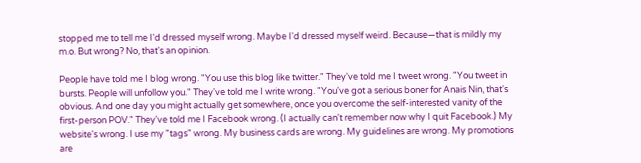stopped me to tell me I'd dressed myself wrong. Maybe I'd dressed myself weird. Because—that is mildly my m.o. But wrong? No, that's an opinion.

People have told me I blog wrong. "You use this blog like twitter." They've told me I tweet wrong. "You tweet in bursts. People will unfollow you." They've told me I write wrong. "You've got a serious boner for Anais Nin, that's obvious. And one day you might actually get somewhere, once you overcome the self-interested vanity of the first-person POV." They've told me I Facebook wrong. (I actually can't remember now why I quit Facebook.) My website's wrong. I use my "tags" wrong. My business cards are wrong. My guidelines are wrong. My promotions are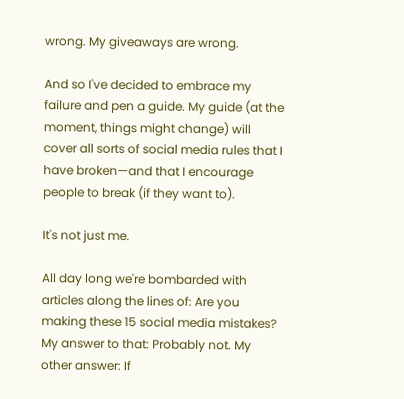wrong. My giveaways are wrong.

And so I've decided to embrace my failure and pen a guide. My guide (at the moment, things might change) will cover all sorts of social media rules that I have broken—and that I encourage people to break (if they want to).

It's not just me.

All day long we're bombarded with articles along the lines of: Are you making these 15 social media mistakes? My answer to that: Probably not. My other answer: If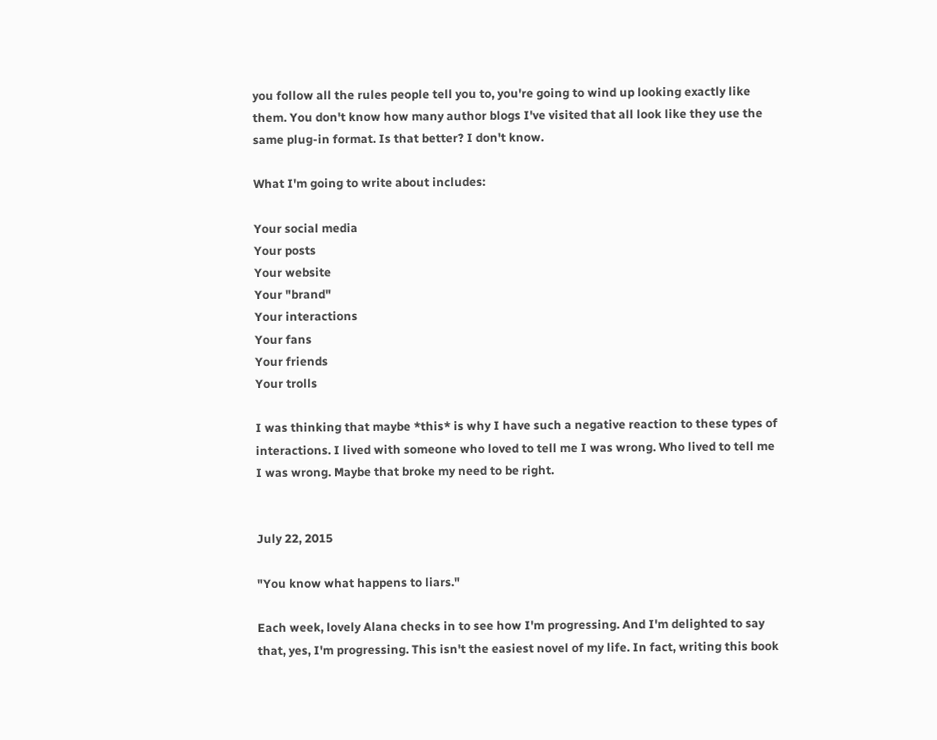you follow all the rules people tell you to, you're going to wind up looking exactly like them. You don't know how many author blogs I've visited that all look like they use the same plug-in format. Is that better? I don't know.

What I'm going to write about includes:

Your social media
Your posts
Your website
Your "brand"
Your interactions
Your fans
Your friends
Your trolls

I was thinking that maybe *this* is why I have such a negative reaction to these types of interactions. I lived with someone who loved to tell me I was wrong. Who lived to tell me I was wrong. Maybe that broke my need to be right.


July 22, 2015

"You know what happens to liars."

Each week, lovely Alana checks in to see how I'm progressing. And I'm delighted to say that, yes, I'm progressing. This isn't the easiest novel of my life. In fact, writing this book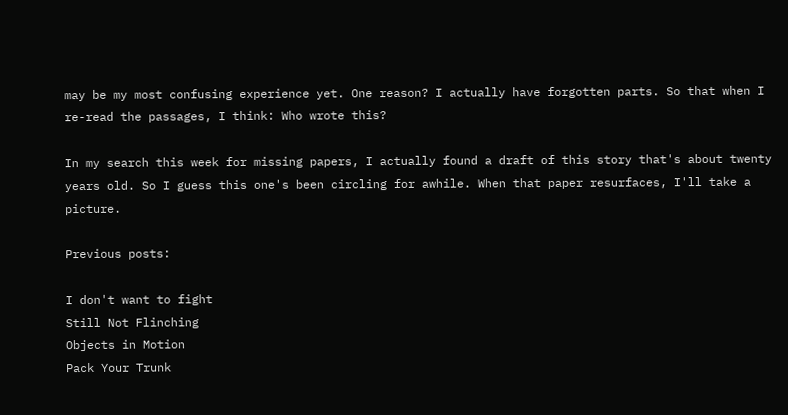may be my most confusing experience yet. One reason? I actually have forgotten parts. So that when I re-read the passages, I think: Who wrote this?

In my search this week for missing papers, I actually found a draft of this story that's about twenty years old. So I guess this one's been circling for awhile. When that paper resurfaces, I'll take a picture.

Previous posts:

I don't want to fight
Still Not Flinching
Objects in Motion
Pack Your Trunk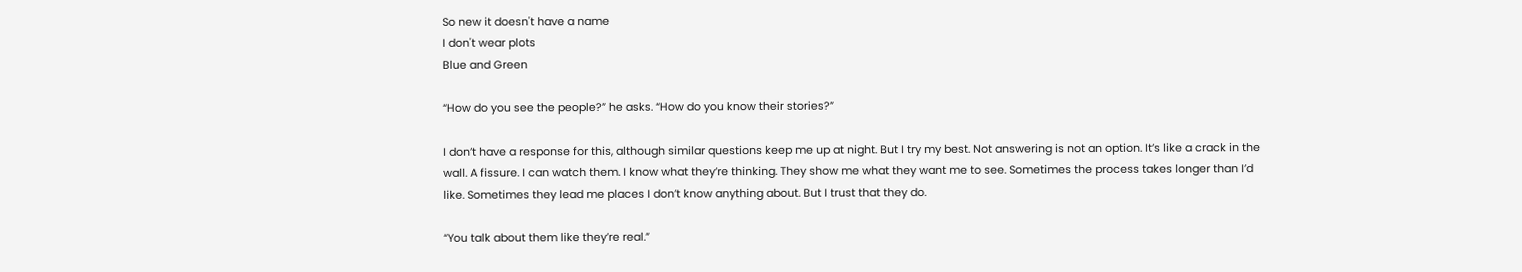So new it doesn't have a name
I don't wear plots
Blue and Green

“How do you see the people?” he asks. “How do you know their stories?”

I don’t have a response for this, although similar questions keep me up at night. But I try my best. Not answering is not an option. It’s like a crack in the wall. A fissure. I can watch them. I know what they’re thinking. They show me what they want me to see. Sometimes the process takes longer than I’d like. Sometimes they lead me places I don’t know anything about. But I trust that they do.

“You talk about them like they’re real.”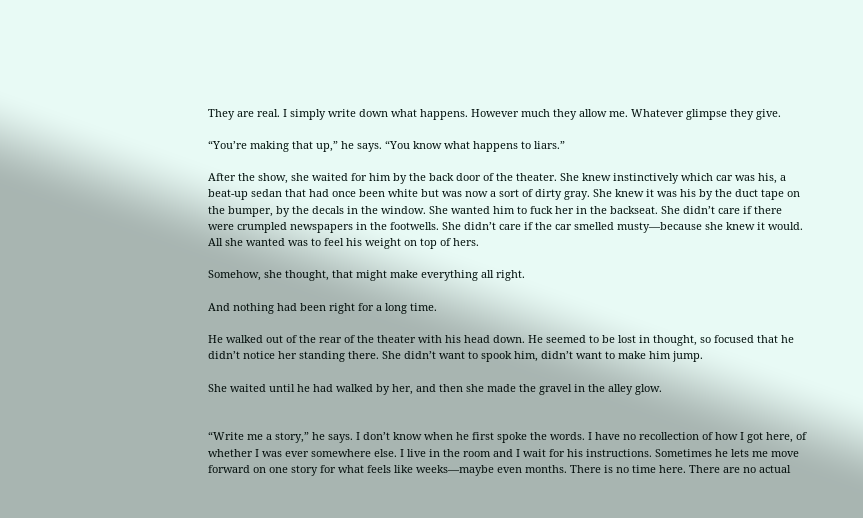They are real. I simply write down what happens. However much they allow me. Whatever glimpse they give.

“You’re making that up,” he says. “You know what happens to liars.”

After the show, she waited for him by the back door of the theater. She knew instinctively which car was his, a beat-up sedan that had once been white but was now a sort of dirty gray. She knew it was his by the duct tape on the bumper, by the decals in the window. She wanted him to fuck her in the backseat. She didn’t care if there were crumpled newspapers in the footwells. She didn’t care if the car smelled musty—because she knew it would. All she wanted was to feel his weight on top of hers.

Somehow, she thought, that might make everything all right.

And nothing had been right for a long time.

He walked out of the rear of the theater with his head down. He seemed to be lost in thought, so focused that he didn’t notice her standing there. She didn’t want to spook him, didn’t want to make him jump.

She waited until he had walked by her, and then she made the gravel in the alley glow.


“Write me a story,” he says. I don’t know when he first spoke the words. I have no recollection of how I got here, of whether I was ever somewhere else. I live in the room and I wait for his instructions. Sometimes he lets me move forward on one story for what feels like weeks—maybe even months. There is no time here. There are no actual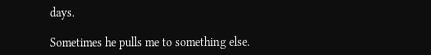days.

Sometimes he pulls me to something else.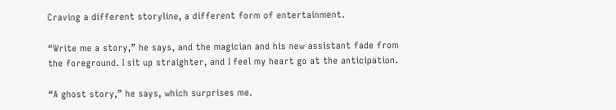Craving a different storyline, a different form of entertainment.

“Write me a story,” he says, and the magician and his new assistant fade from the foreground. I sit up straighter, and I feel my heart go at the anticipation.

“A ghost story,” he says, which surprises me.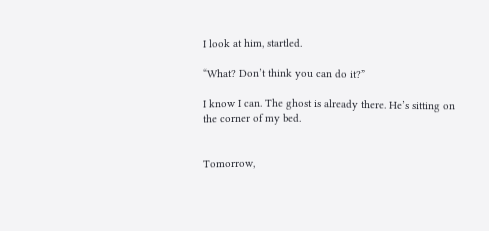I look at him, startled.

“What? Don’t think you can do it?”

I know I can. The ghost is already there. He’s sitting on the corner of my bed.


Tomorrow,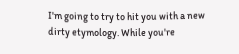I'm going to try to hit you with a new dirty etymology. While you're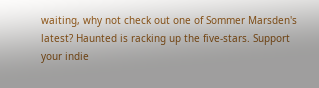waiting, why not check out one of Sommer Marsden's latest? Haunted is racking up the five-stars. Support your indie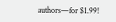authors—for $1.99!